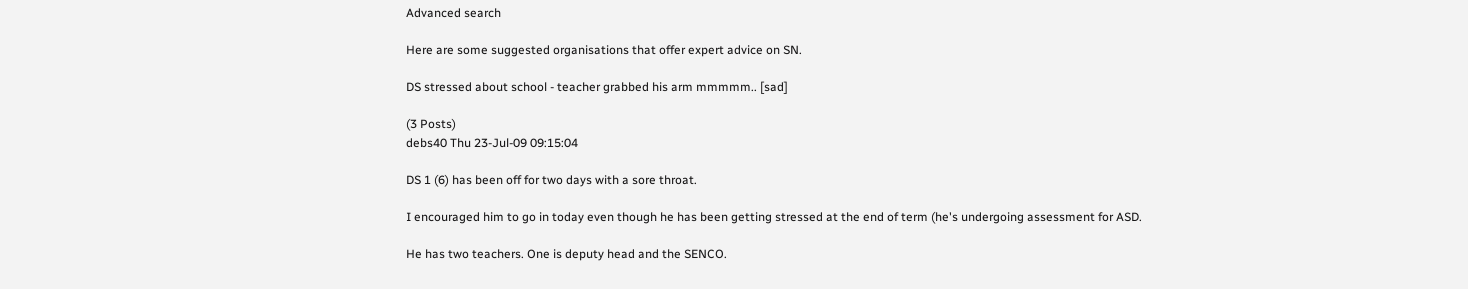Advanced search

Here are some suggested organisations that offer expert advice on SN.

DS stressed about school - teacher grabbed his arm mmmmm.. [sad]

(3 Posts)
debs40 Thu 23-Jul-09 09:15:04

DS 1 (6) has been off for two days with a sore throat.

I encouraged him to go in today even though he has been getting stressed at the end of term (he's undergoing assessment for ASD.

He has two teachers. One is deputy head and the SENCO.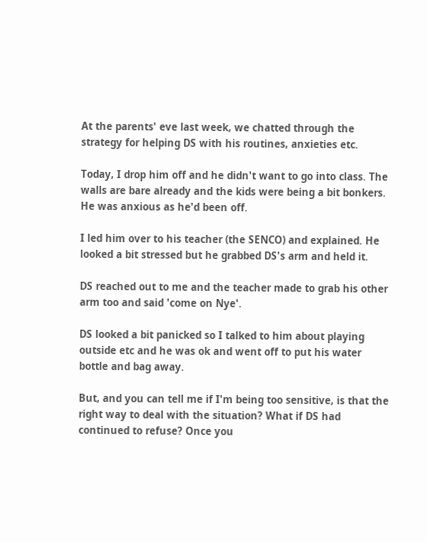At the parents' eve last week, we chatted through the strategy for helping DS with his routines, anxieties etc.

Today, I drop him off and he didn't want to go into class. The walls are bare already and the kids were being a bit bonkers. He was anxious as he'd been off.

I led him over to his teacher (the SENCO) and explained. He looked a bit stressed but he grabbed DS's arm and held it.

DS reached out to me and the teacher made to grab his other arm too and said 'come on Nye'.

DS looked a bit panicked so I talked to him about playing outside etc and he was ok and went off to put his water bottle and bag away.

But, and you can tell me if I'm being too sensitive, is that the right way to deal with the situation? What if DS had continued to refuse? Once you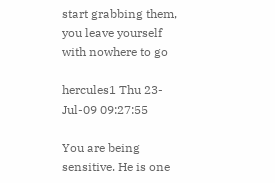start grabbing them, you leave yourself with nowhere to go

hercules1 Thu 23-Jul-09 09:27:55

You are being sensitive. He is one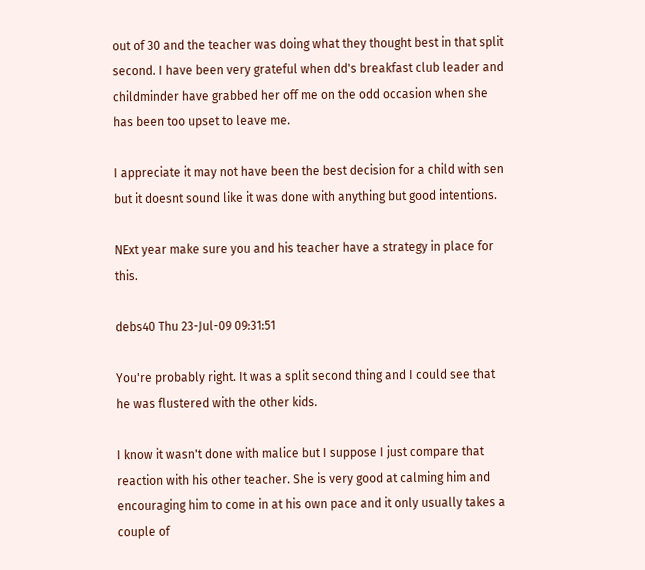out of 30 and the teacher was doing what they thought best in that split second. I have been very grateful when dd's breakfast club leader and childminder have grabbed her off me on the odd occasion when she has been too upset to leave me.

I appreciate it may not have been the best decision for a child with sen but it doesnt sound like it was done with anything but good intentions.

NExt year make sure you and his teacher have a strategy in place for this.

debs40 Thu 23-Jul-09 09:31:51

You're probably right. It was a split second thing and I could see that he was flustered with the other kids.

I know it wasn't done with malice but I suppose I just compare that reaction with his other teacher. She is very good at calming him and encouraging him to come in at his own pace and it only usually takes a couple of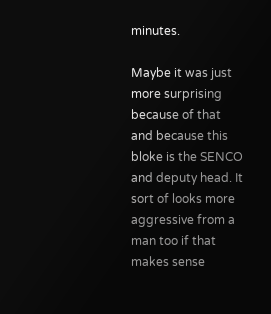minutes.

Maybe it was just more surprising because of that and because this bloke is the SENCO and deputy head. It sort of looks more aggressive from a man too if that makes sense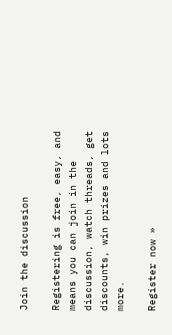Join the discussion

Registering is free, easy, and means you can join in the discussion, watch threads, get discounts, win prizes and lots more.

Register now »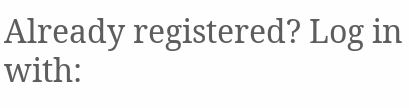Already registered? Log in with: